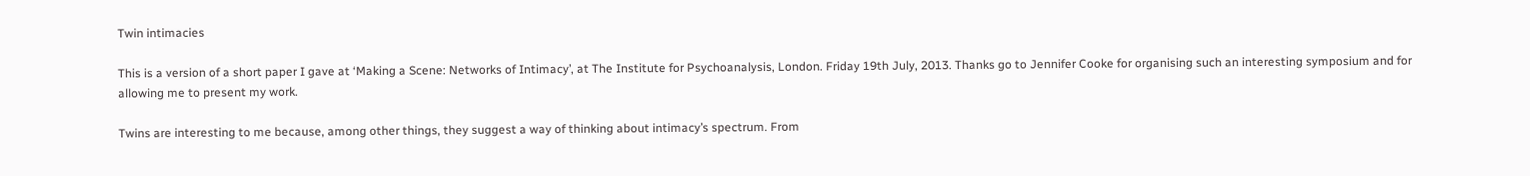Twin intimacies

This is a version of a short paper I gave at ‘Making a Scene: Networks of Intimacy’, at The Institute for Psychoanalysis, London. Friday 19th July, 2013. Thanks go to Jennifer Cooke for organising such an interesting symposium and for allowing me to present my work.

Twins are interesting to me because, among other things, they suggest a way of thinking about intimacy’s spectrum. From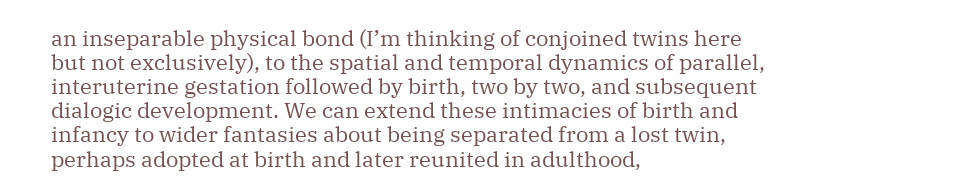an inseparable physical bond (I’m thinking of conjoined twins here but not exclusively), to the spatial and temporal dynamics of parallel, interuterine gestation followed by birth, two by two, and subsequent dialogic development. We can extend these intimacies of birth and infancy to wider fantasies about being separated from a lost twin, perhaps adopted at birth and later reunited in adulthood,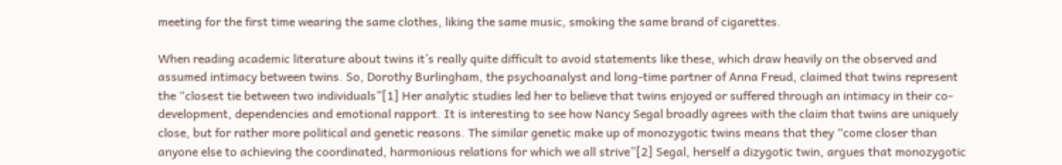meeting for the first time wearing the same clothes, liking the same music, smoking the same brand of cigarettes.

When reading academic literature about twins it’s really quite difficult to avoid statements like these, which draw heavily on the observed and assumed intimacy between twins. So, Dorothy Burlingham, the psychoanalyst and long-time partner of Anna Freud, claimed that twins represent the “closest tie between two individuals”[1] Her analytic studies led her to believe that twins enjoyed or suffered through an intimacy in their co-development, dependencies and emotional rapport. It is interesting to see how Nancy Segal broadly agrees with the claim that twins are uniquely close, but for rather more political and genetic reasons. The similar genetic make up of monozygotic twins means that they “come closer than anyone else to achieving the coordinated, harmonious relations for which we all strive”[2] Segal, herself a dizygotic twin, argues that monozygotic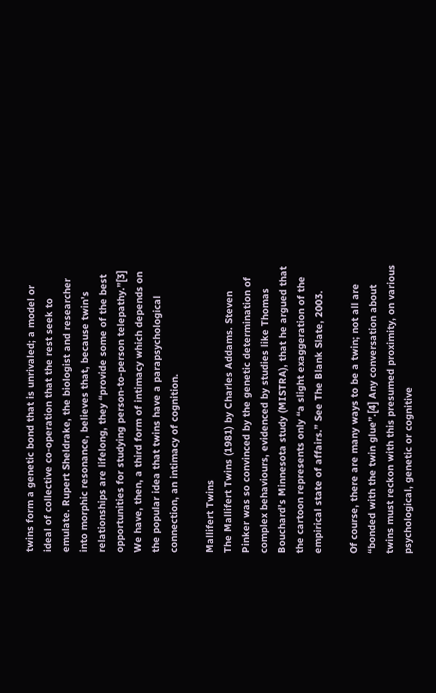twins form a genetic bond that is unrivaled; a model or ideal of collective co-operation that the rest seek to emulate. Rupert Sheldrake, the biologist and researcher into morphic resonance, believes that, because twin’s relationships are lifelong, they “provide some of the best opportunities for studying person-to-person telepathy.”[3] We have, then, a third form of intimacy which depends on the popular idea that twins have a parapsychological connection, an intimacy of cognition.

Mallifert Twins
The Mallifert Twins (1981) by Charles Addams. Steven Pinker was so convinced by the genetic determination of complex behaviours, evidenced by studies like Thomas Bouchard’s Minnesota study (MISTRA), that he argued that the cartoon represents only “a slight exaggeration of the empirical state of affairs.” See The Blank Slate, 2003.

Of course, there are many ways to be a twin; not all are “bonded with the twin glue”.[4] Any conversation about twins must reckon with this presumed proximity, on various psychological, genetic or cognitive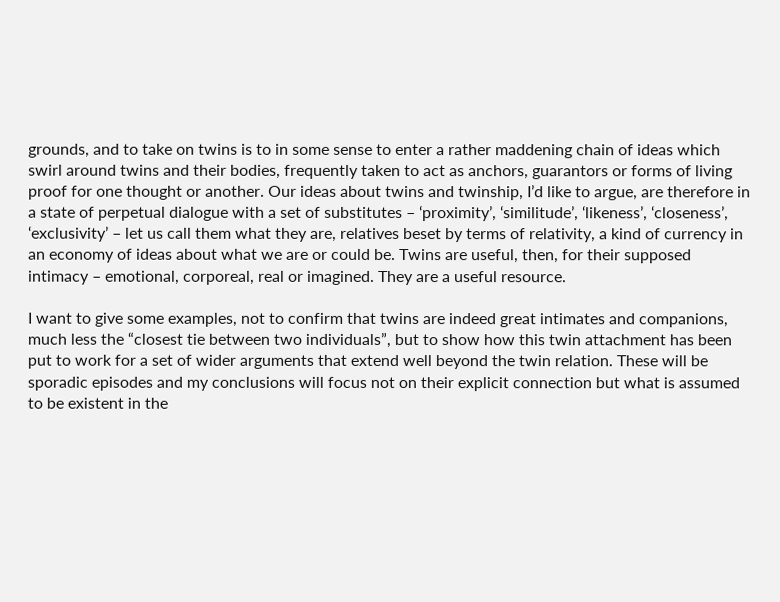grounds, and to take on twins is to in some sense to enter a rather maddening chain of ideas which swirl around twins and their bodies, frequently taken to act as anchors, guarantors or forms of living proof for one thought or another. Our ideas about twins and twinship, I’d like to argue, are therefore in a state of perpetual dialogue with a set of substitutes – ‘proximity’, ‘similitude’, ‘likeness’, ‘closeness’, ‘exclusivity’ – let us call them what they are, relatives beset by terms of relativity, a kind of currency in an economy of ideas about what we are or could be. Twins are useful, then, for their supposed intimacy – emotional, corporeal, real or imagined. They are a useful resource.

I want to give some examples, not to confirm that twins are indeed great intimates and companions, much less the “closest tie between two individuals”, but to show how this twin attachment has been put to work for a set of wider arguments that extend well beyond the twin relation. These will be sporadic episodes and my conclusions will focus not on their explicit connection but what is assumed to be existent in the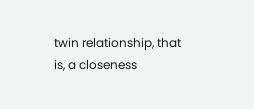twin relationship, that is, a closeness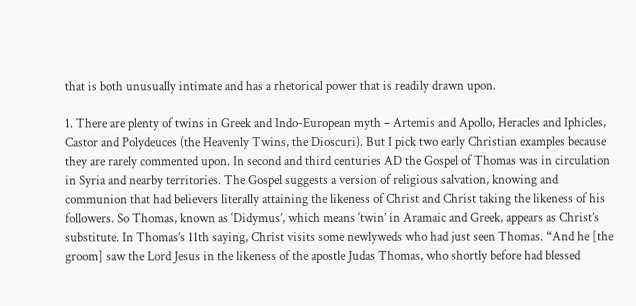that is both unusually intimate and has a rhetorical power that is readily drawn upon.

1. There are plenty of twins in Greek and Indo-European myth – Artemis and Apollo, Heracles and Iphicles, Castor and Polydeuces (the Heavenly Twins, the Dioscuri). But I pick two early Christian examples because they are rarely commented upon. In second and third centuries AD the Gospel of Thomas was in circulation in Syria and nearby territories. The Gospel suggests a version of religious salvation, knowing and communion that had believers literally attaining the likeness of Christ and Christ taking the likeness of his followers. So Thomas, known as ‘Didymus’, which means ‘twin’ in Aramaic and Greek, appears as Christ’s substitute. In Thomas’s 11th saying, Christ visits some newlyweds who had just seen Thomas. “And he [the groom] saw the Lord Jesus in the likeness of the apostle Judas Thomas, who shortly before had blessed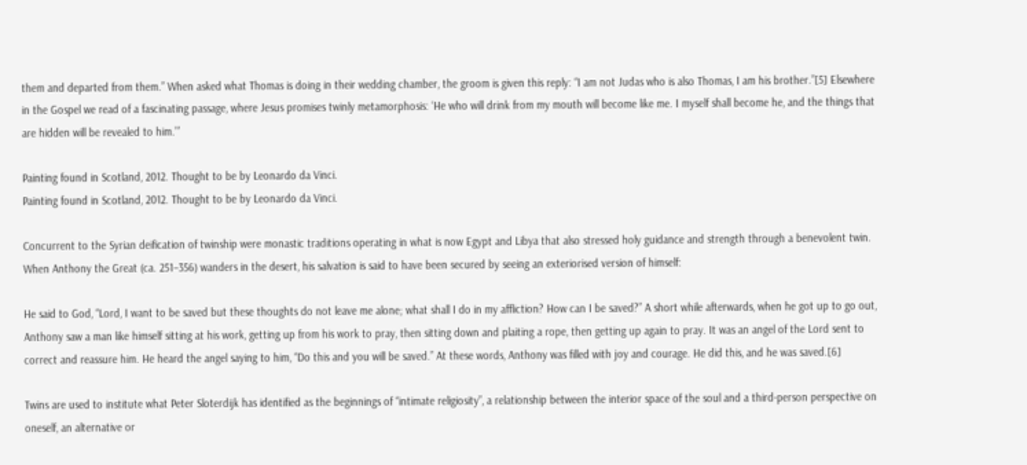them and departed from them.” When asked what Thomas is doing in their wedding chamber, the groom is given this reply: “I am not Judas who is also Thomas, I am his brother.”[5] Elsewhere in the Gospel we read of a fascinating passage, where Jesus promises twinly metamorphosis: ‘He who will drink from my mouth will become like me. I myself shall become he, and the things that are hidden will be revealed to him.’”

Painting found in Scotland, 2012. Thought to be by Leonardo da Vinci.
Painting found in Scotland, 2012. Thought to be by Leonardo da Vinci.

Concurrent to the Syrian deification of twinship were monastic traditions operating in what is now Egypt and Libya that also stressed holy guidance and strength through a benevolent twin. When Anthony the Great (ca. 251–356) wanders in the desert, his salvation is said to have been secured by seeing an exteriorised version of himself:

He said to God, “Lord, I want to be saved but these thoughts do not leave me alone; what shall I do in my affliction? How can I be saved?” A short while afterwards, when he got up to go out, Anthony saw a man like himself sitting at his work, getting up from his work to pray, then sitting down and plaiting a rope, then getting up again to pray. It was an angel of the Lord sent to correct and reassure him. He heard the angel saying to him, “Do this and you will be saved.” At these words, Anthony was filled with joy and courage. He did this, and he was saved.[6]

Twins are used to institute what Peter Sloterdijk has identified as the beginnings of “intimate religiosity”, a relationship between the interior space of the soul and a third-person perspective on oneself, an alternative or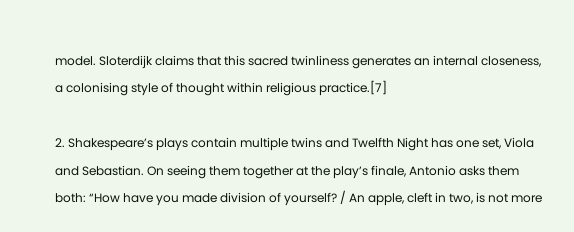model. Sloterdijk claims that this sacred twinliness generates an internal closeness, a colonising style of thought within religious practice.[7]

2. Shakespeare’s plays contain multiple twins and Twelfth Night has one set, Viola and Sebastian. On seeing them together at the play’s finale, Antonio asks them both: “How have you made division of yourself? / An apple, cleft in two, is not more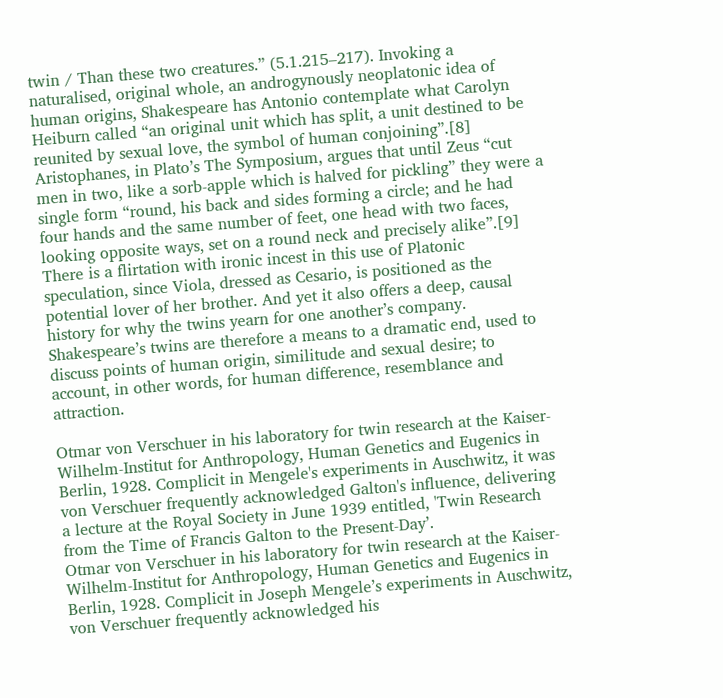twin / Than these two creatures.” (5.1.215–217). Invoking a naturalised, original whole, an androgynously neoplatonic idea of human origins, Shakespeare has Antonio contemplate what Carolyn Heiburn called “an original unit which has split, a unit destined to be reunited by sexual love, the symbol of human conjoining”.[8] Aristophanes, in Plato’s The Symposium, argues that until Zeus “cut men in two, like a sorb-apple which is halved for pickling” they were a single form “round, his back and sides forming a circle; and he had four hands and the same number of feet, one head with two faces, looking opposite ways, set on a round neck and precisely alike”.[9] There is a flirtation with ironic incest in this use of Platonic speculation, since Viola, dressed as Cesario, is positioned as the potential lover of her brother. And yet it also offers a deep, causal history for why the twins yearn for one another’s company. Shakespeare’s twins are therefore a means to a dramatic end, used to discuss points of human origin, similitude and sexual desire; to account, in other words, for human difference, resemblance and attraction.

Otmar von Verschuer in his laboratory for twin research at the Kaiser-Wilhelm-Institut for Anthropology, Human Genetics and Eugenics in Berlin, 1928. Complicit in Mengele's experiments in Auschwitz, it was von Verschuer frequently acknowledged Galton's influence, delivering a lecture at the Royal Society in June 1939 entitled, 'Twin Research from the Time of Francis Galton to the Present-Day’.
Otmar von Verschuer in his laboratory for twin research at the Kaiser-Wilhelm-Institut for Anthropology, Human Genetics and Eugenics in Berlin, 1928. Complicit in Joseph Mengele’s experiments in Auschwitz,  von Verschuer frequently acknowledged his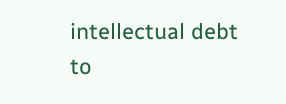intellectual debt to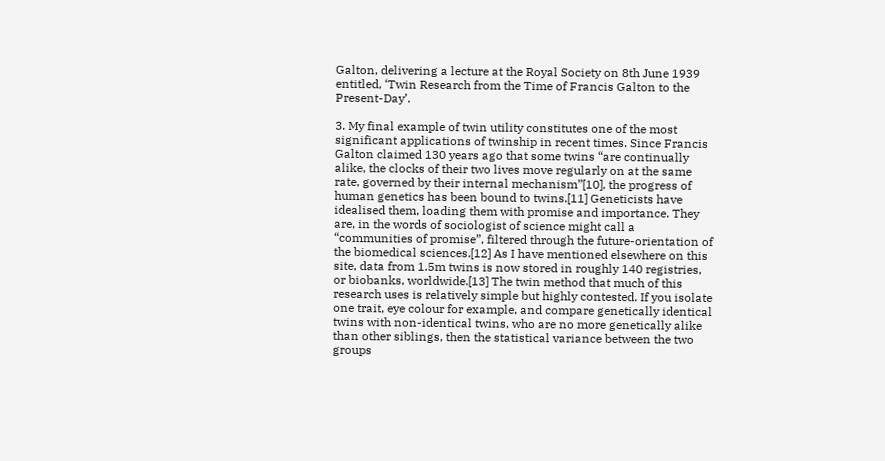Galton, delivering a lecture at the Royal Society on 8th June 1939 entitled, ‘Twin Research from the Time of Francis Galton to the Present-Day’.

3. My final example of twin utility constitutes one of the most significant applications of twinship in recent times. Since Francis Galton claimed 130 years ago that some twins “are continually alike, the clocks of their two lives move regularly on at the same rate, governed by their internal mechanism”[10], the progress of human genetics has been bound to twins.[11] Geneticists have idealised them, loading them with promise and importance. They are, in the words of sociologist of science might call a “communities of promise”, filtered through the future-orientation of the biomedical sciences.[12] As I have mentioned elsewhere on this site, data from 1.5m twins is now stored in roughly 140 registries, or biobanks, worldwide.[13] The twin method that much of this research uses is relatively simple but highly contested. If you isolate one trait, eye colour for example, and compare genetically identical twins with non-identical twins, who are no more genetically alike than other siblings, then the statistical variance between the two groups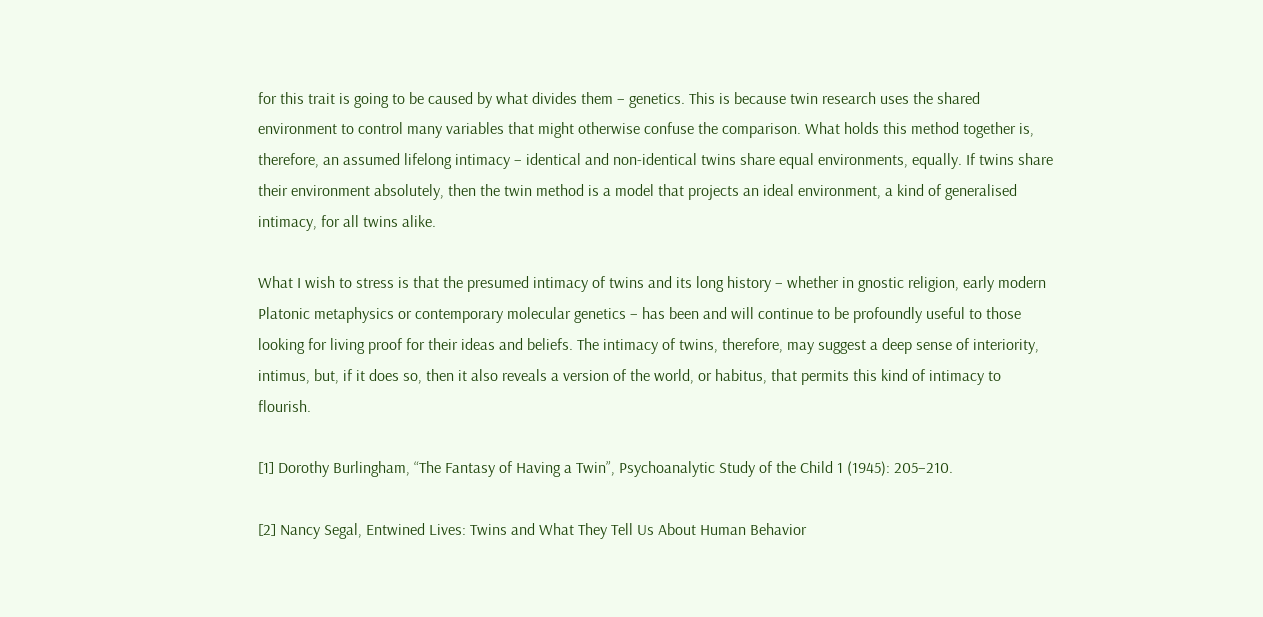for this trait is going to be caused by what divides them – genetics. This is because twin research uses the shared environment to control many variables that might otherwise confuse the comparison. What holds this method together is, therefore, an assumed lifelong intimacy – identical and non-identical twins share equal environments, equally. If twins share their environment absolutely, then the twin method is a model that projects an ideal environment, a kind of generalised intimacy, for all twins alike.

What I wish to stress is that the presumed intimacy of twins and its long history – whether in gnostic religion, early modern Platonic metaphysics or contemporary molecular genetics – has been and will continue to be profoundly useful to those looking for living proof for their ideas and beliefs. The intimacy of twins, therefore, may suggest a deep sense of interiority, intimus, but, if it does so, then it also reveals a version of the world, or habitus, that permits this kind of intimacy to flourish.

[1] Dorothy Burlingham, “The Fantasy of Having a Twin”, Psychoanalytic Study of the Child 1 (1945): 205–210.

[2] Nancy Segal, Entwined Lives: Twins and What They Tell Us About Human Behavior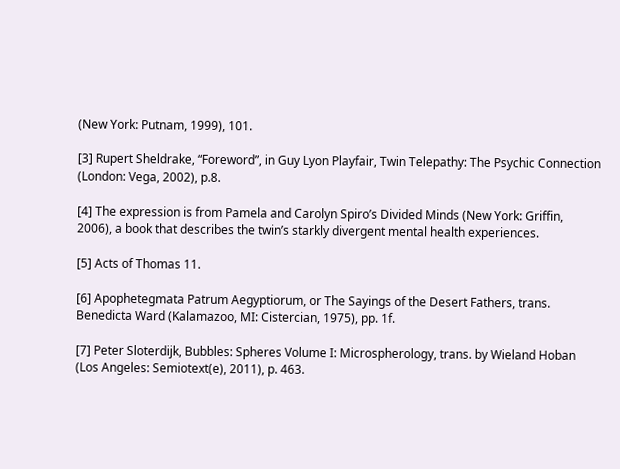(New York: Putnam, 1999), 101.

[3] Rupert Sheldrake, “Foreword”, in Guy Lyon Playfair, Twin Telepathy: The Psychic Connection (London: Vega, 2002), p.8.

[4] The expression is from Pamela and Carolyn Spiro’s Divided Minds (New York: Griffin, 2006), a book that describes the twin’s starkly divergent mental health experiences.

[5] Acts of Thomas 11.

[6] Apophetegmata Patrum Aegyptiorum, or The Sayings of the Desert Fathers, trans. Benedicta Ward (Kalamazoo, MI: Cistercian, 1975), pp. 1f.

[7] Peter Sloterdijk, Bubbles: Spheres Volume I: Microspherology, trans. by Wieland Hoban (Los Angeles: Semiotext(e), 2011), p. 463.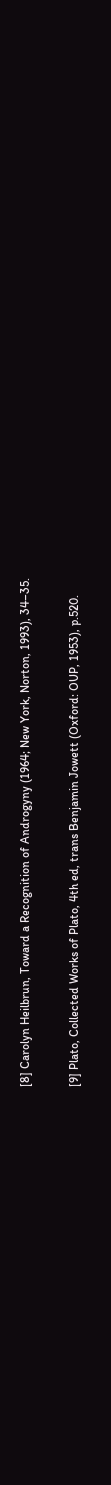[8] Carolyn Heilbrun, Toward a Recognition of Androgyny (1964; New York, Norton, 1993), 34–35.

[9] Plato, Collected Works of Plato, 4th ed, trans Benjamin Jowett (Oxford: OUP, 1953), p.520.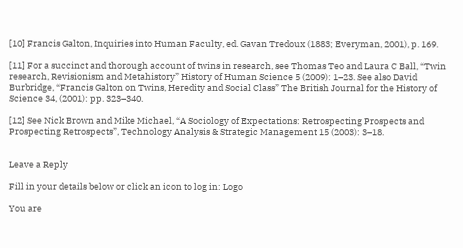[10] Francis Galton, Inquiries into Human Faculty, ed. Gavan Tredoux (1883; Everyman, 2001), p. 169.

[11] For a succinct and thorough account of twins in research, see Thomas Teo and Laura C Ball, “Twin research, Revisionism and Metahistory” History of Human Science 5 (2009): 1–23. See also David Burbridge, “Francis Galton on Twins, Heredity and Social Class” The British Journal for the History of Science 34, (2001): pp. 323–340.

[12] See Nick Brown and Mike Michael, “A Sociology of Expectations: Retrospecting Prospects and Prospecting Retrospects”, Technology Analysis & Strategic Management 15 (2003): 3–18.


Leave a Reply

Fill in your details below or click an icon to log in: Logo

You are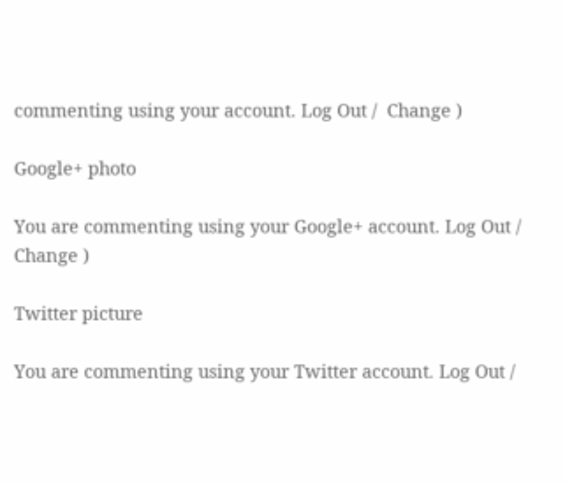commenting using your account. Log Out /  Change )

Google+ photo

You are commenting using your Google+ account. Log Out /  Change )

Twitter picture

You are commenting using your Twitter account. Log Out /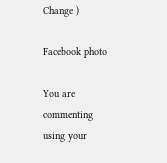Change )

Facebook photo

You are commenting using your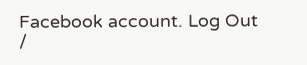Facebook account. Log Out /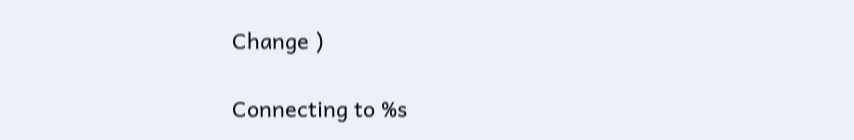Change )

Connecting to %s